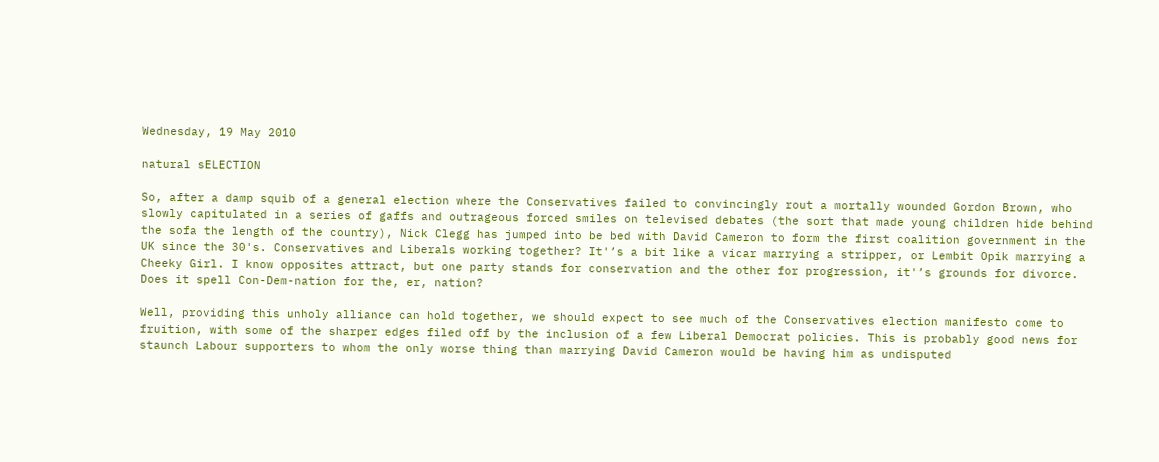Wednesday, 19 May 2010

natural sELECTION

So, after a damp squib of a general election where the Conservatives failed to convincingly rout a mortally wounded Gordon Brown, who slowly capitulated in a series of gaffs and outrageous forced smiles on televised debates (the sort that made young children hide behind the sofa the length of the country), Nick Clegg has jumped into be bed with David Cameron to form the first coalition government in the UK since the 30's. Conservatives and Liberals working together? It'’s a bit like a vicar marrying a stripper, or Lembit Opik marrying a Cheeky Girl. I know opposites attract, but one party stands for conservation and the other for progression, it'’s grounds for divorce. Does it spell Con-Dem-nation for the, er, nation?

Well, providing this unholy alliance can hold together, we should expect to see much of the Conservatives election manifesto come to fruition, with some of the sharper edges filed off by the inclusion of a few Liberal Democrat policies. This is probably good news for staunch Labour supporters to whom the only worse thing than marrying David Cameron would be having him as undisputed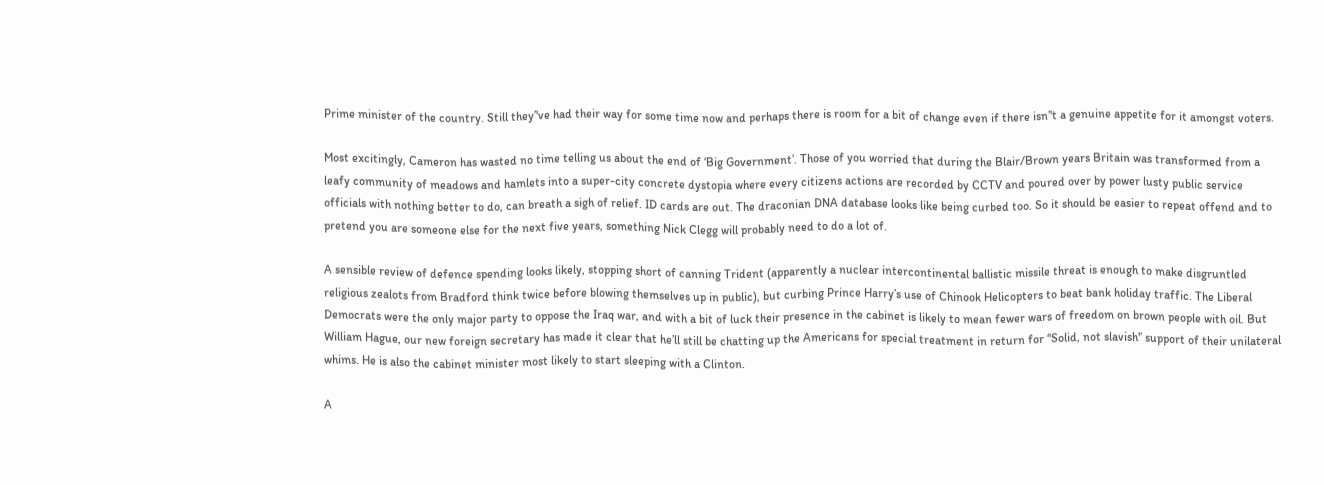Prime minister of the country. Still they’'ve had their way for some time now and perhaps there is room for a bit of change even if there isn’'t a genuine appetite for it amongst voters.

Most excitingly, Cameron has wasted no time telling us about the end of ‘Big Government’. Those of you worried that during the Blair/Brown years Britain was transformed from a leafy community of meadows and hamlets into a super-city concrete dystopia where every citizens actions are recorded by CCTV and poured over by power lusty public service officials with nothing better to do, can breath a sigh of relief. ID cards are out. The draconian DNA database looks like being curbed too. So it should be easier to repeat offend and to pretend you are someone else for the next five years, something Nick Clegg will probably need to do a lot of.

A sensible review of defence spending looks likely, stopping short of canning Trident (apparently a nuclear intercontinental ballistic missile threat is enough to make disgruntled religious zealots from Bradford think twice before blowing themselves up in public), but curbing Prince Harry’s use of Chinook Helicopters to beat bank holiday traffic. The Liberal Democrats were the only major party to oppose the Iraq war, and with a bit of luck their presence in the cabinet is likely to mean fewer wars of freedom on brown people with oil. But William Hague, our new foreign secretary has made it clear that he’ll still be chatting up the Americans for special treatment in return for ‘'Solid, not slavish'’ support of their unilateral whims. He is also the cabinet minister most likely to start sleeping with a Clinton.

A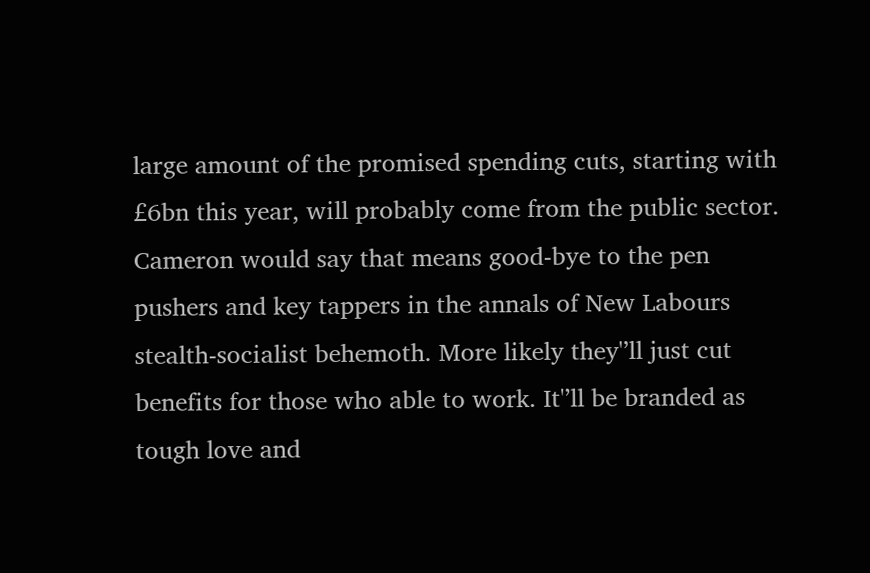large amount of the promised spending cuts, starting with £6bn this year, will probably come from the public sector. Cameron would say that means good-bye to the pen pushers and key tappers in the annals of New Labours stealth-socialist behemoth. More likely they'’ll just cut benefits for those who able to work. It'’ll be branded as tough love and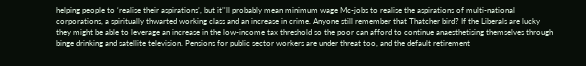helping people to ‘realise their aspirations’, but it’'ll probably mean minimum wage Mc-jobs to realise the aspirations of multi-national corporations, a spiritually thwarted working class and an increase in crime. Anyone still remember that Thatcher bird? If the Liberals are lucky they might be able to leverage an increase in the low-income tax threshold so the poor can afford to continue anaesthetising themselves through binge drinking and satellite television. Pensions for public sector workers are under threat too, and the default retirement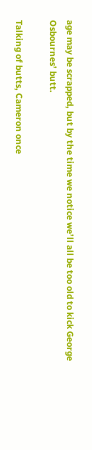age may be scrapped, but by the time we notice we’ll all be too old to kick George Osbournes’ butt.

Talking of butts, Cameron once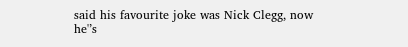said his favourite joke was Nick Clegg, now he'’s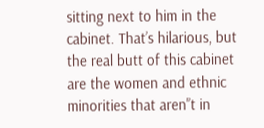sitting next to him in the cabinet. That’s hilarious, but the real butt of this cabinet are the women and ethnic minorities that aren'’t in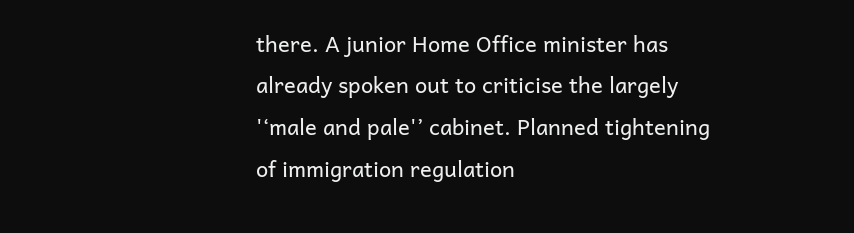there. A junior Home Office minister has already spoken out to criticise the largely '‘male and pale'’ cabinet. Planned tightening of immigration regulation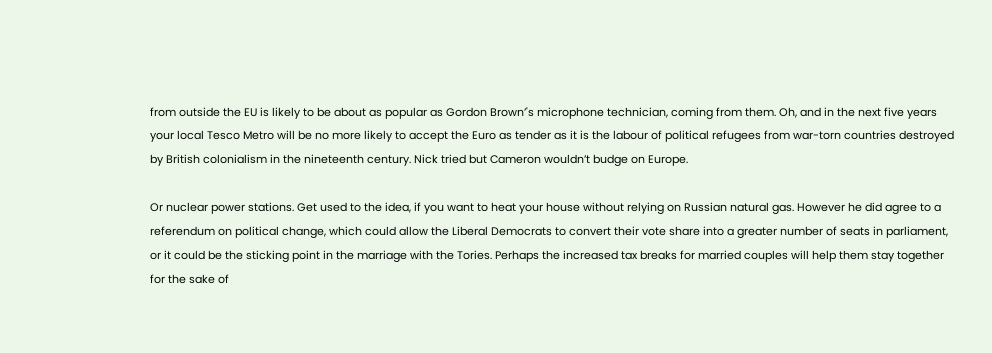from outside the EU is likely to be about as popular as Gordon Brown’'s microphone technician, coming from them. Oh, and in the next five years your local Tesco Metro will be no more likely to accept the Euro as tender as it is the labour of political refugees from war-torn countries destroyed by British colonialism in the nineteenth century. Nick tried but Cameron wouldn’t budge on Europe.

Or nuclear power stations. Get used to the idea, if you want to heat your house without relying on Russian natural gas. However he did agree to a referendum on political change, which could allow the Liberal Democrats to convert their vote share into a greater number of seats in parliament, or it could be the sticking point in the marriage with the Tories. Perhaps the increased tax breaks for married couples will help them stay together for the sake of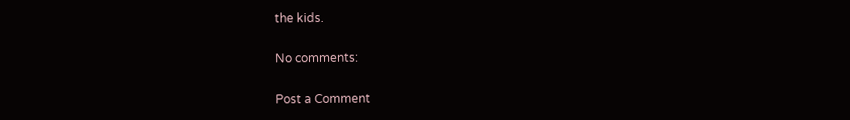the kids.

No comments:

Post a Comment